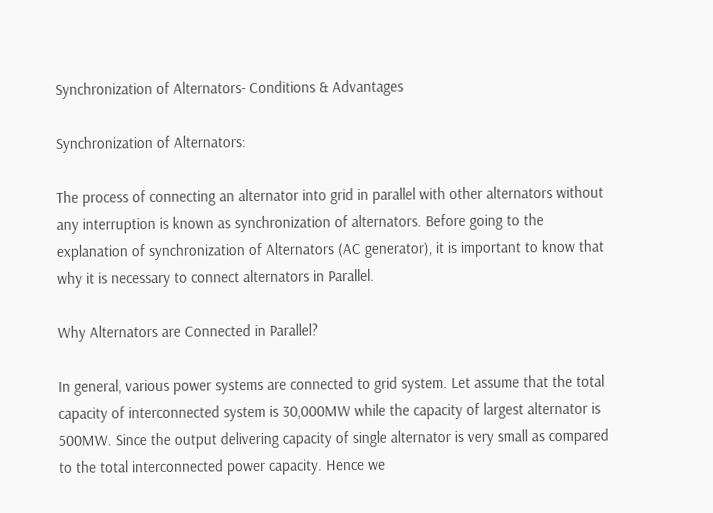Synchronization of Alternators- Conditions & Advantages

Synchronization of Alternators:

The process of connecting an alternator into grid in parallel with other alternators without any interruption is known as synchronization of alternators. Before going to the explanation of synchronization of Alternators (AC generator), it is important to know that why it is necessary to connect alternators in Parallel.

Why Alternators are Connected in Parallel?

In general, various power systems are connected to grid system. Let assume that the total capacity of interconnected system is 30,000MW while the capacity of largest alternator is 500MW. Since the output delivering capacity of single alternator is very small as compared to the total interconnected power capacity. Hence we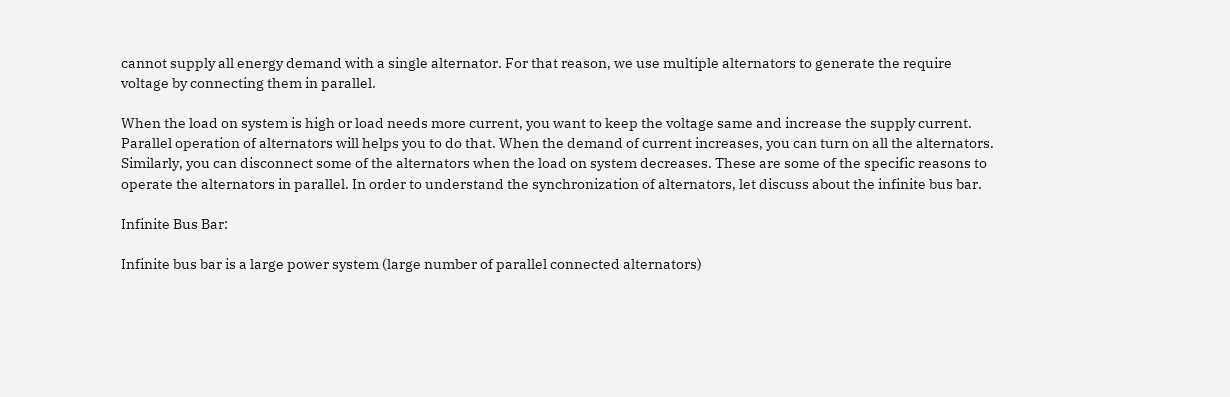cannot supply all energy demand with a single alternator. For that reason, we use multiple alternators to generate the require voltage by connecting them in parallel.

When the load on system is high or load needs more current, you want to keep the voltage same and increase the supply current. Parallel operation of alternators will helps you to do that. When the demand of current increases, you can turn on all the alternators. Similarly, you can disconnect some of the alternators when the load on system decreases. These are some of the specific reasons to operate the alternators in parallel. In order to understand the synchronization of alternators, let discuss about the infinite bus bar.

Infinite Bus Bar:

Infinite bus bar is a large power system (large number of parallel connected alternators)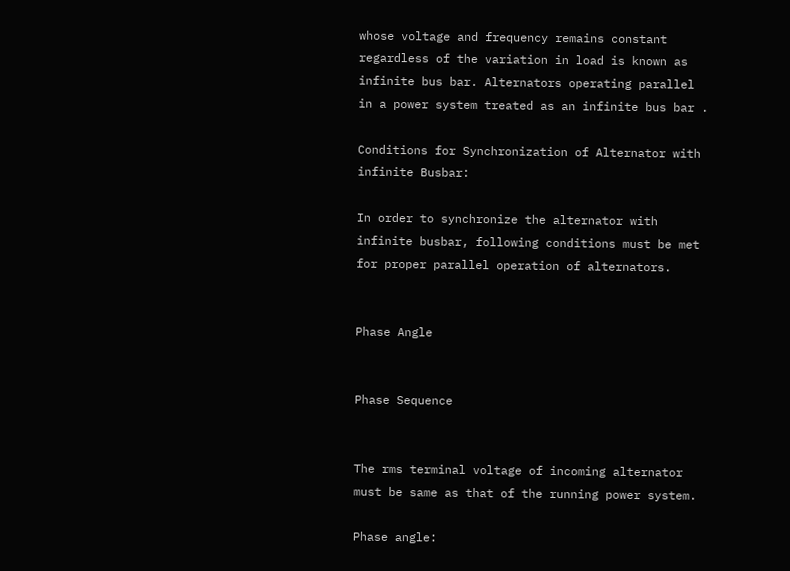whose voltage and frequency remains constant regardless of the variation in load is known as infinite bus bar. Alternators operating parallel in a power system treated as an infinite bus bar .

Conditions for Synchronization of Alternator with infinite Busbar:

In order to synchronize the alternator with infinite busbar, following conditions must be met for proper parallel operation of alternators.


Phase Angle


Phase Sequence


The rms terminal voltage of incoming alternator must be same as that of the running power system.

Phase angle: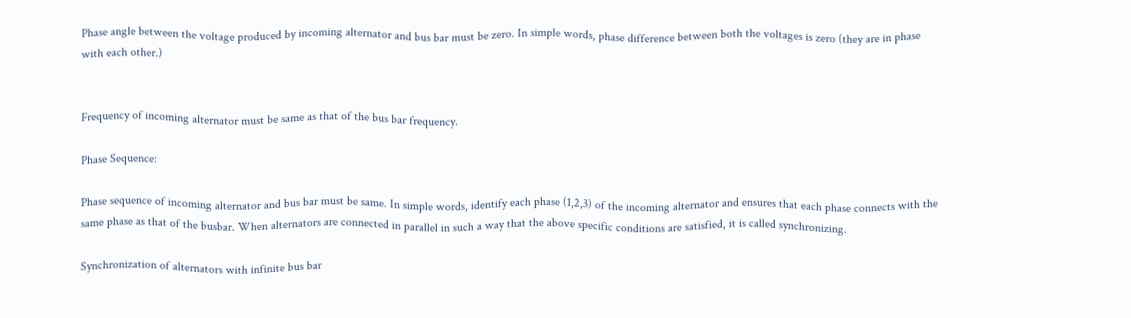Phase angle between the voltage produced by incoming alternator and bus bar must be zero. In simple words, phase difference between both the voltages is zero (they are in phase with each other.)


Frequency of incoming alternator must be same as that of the bus bar frequency.

Phase Sequence:

Phase sequence of incoming alternator and bus bar must be same. In simple words, identify each phase (1,2,3) of the incoming alternator and ensures that each phase connects with the same phase as that of the busbar. When alternators are connected in parallel in such a way that the above specific conditions are satisfied, it is called synchronizing.

Synchronization of alternators with infinite bus bar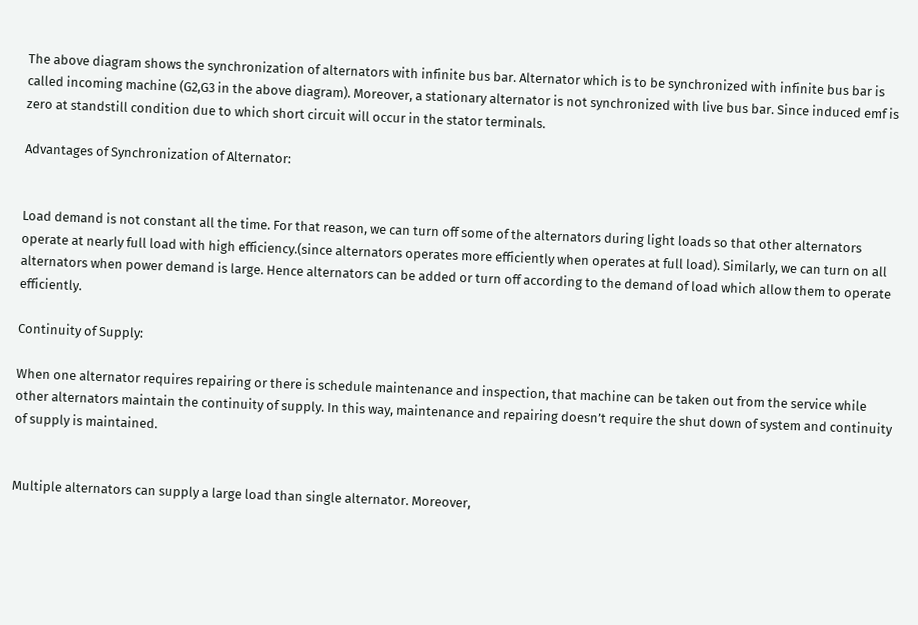The above diagram shows the synchronization of alternators with infinite bus bar. Alternator which is to be synchronized with infinite bus bar is called incoming machine (G2,G3 in the above diagram). Moreover, a stationary alternator is not synchronized with live bus bar. Since induced emf is zero at standstill condition due to which short circuit will occur in the stator terminals.

Advantages of Synchronization of Alternator:


Load demand is not constant all the time. For that reason, we can turn off some of the alternators during light loads so that other alternators operate at nearly full load with high efficiency.(since alternators operates more efficiently when operates at full load). Similarly, we can turn on all alternators when power demand is large. Hence alternators can be added or turn off according to the demand of load which allow them to operate efficiently.

Continuity of Supply:

When one alternator requires repairing or there is schedule maintenance and inspection, that machine can be taken out from the service while other alternators maintain the continuity of supply. In this way, maintenance and repairing doesn’t require the shut down of system and continuity of supply is maintained.


Multiple alternators can supply a large load than single alternator. Moreover,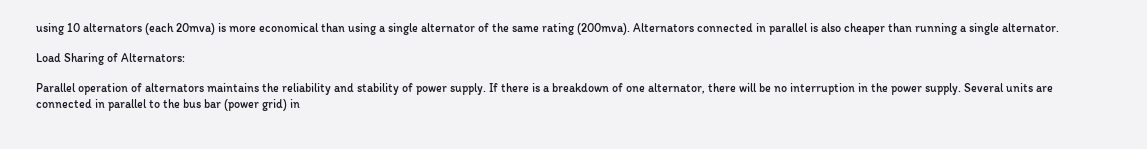using 10 alternators (each 20mva) is more economical than using a single alternator of the same rating (200mva). Alternators connected in parallel is also cheaper than running a single alternator.

Load Sharing of Alternators:

Parallel operation of alternators maintains the reliability and stability of power supply. If there is a breakdown of one alternator, there will be no interruption in the power supply. Several units are connected in parallel to the bus bar (power grid) in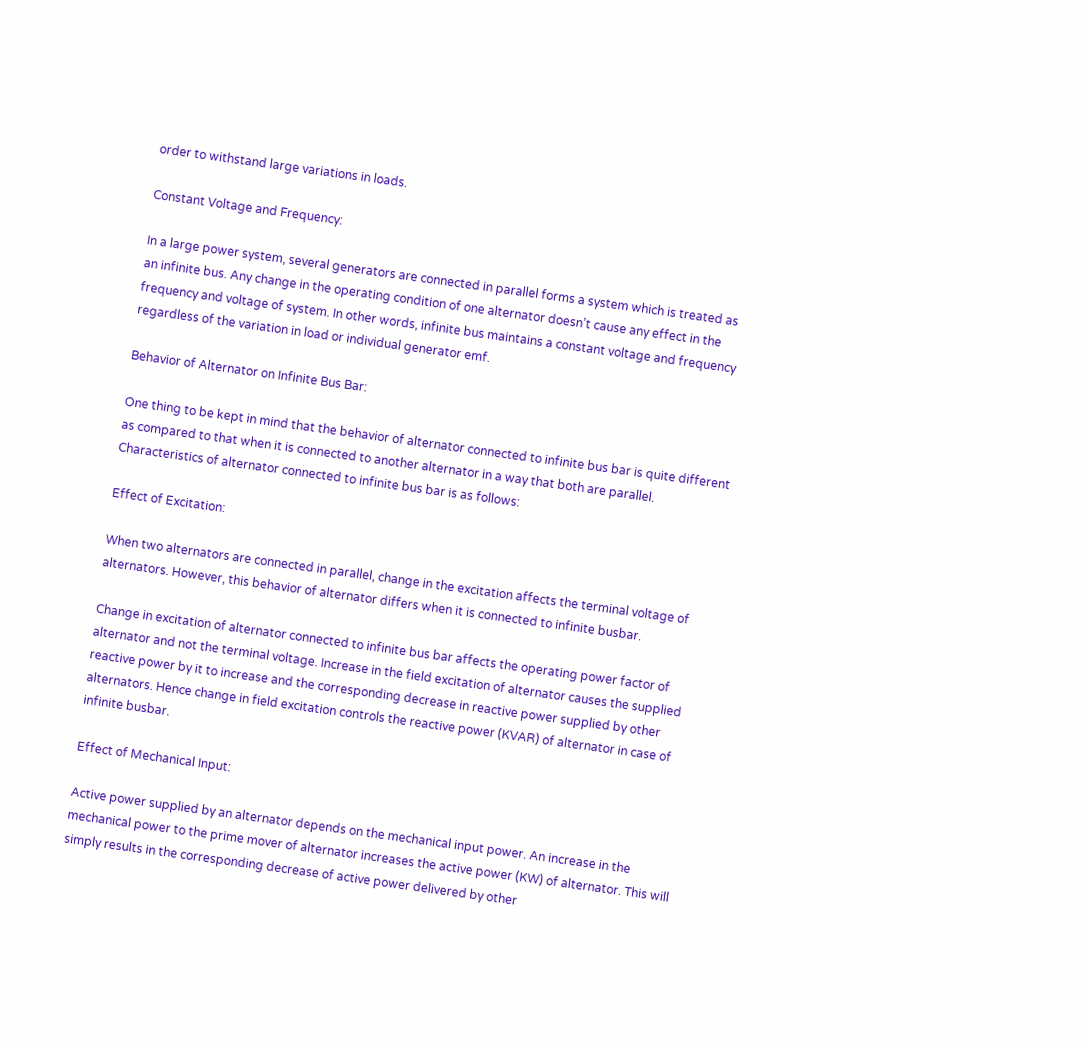order to withstand large variations in loads.

Constant Voltage and Frequency:

In a large power system, several generators are connected in parallel forms a system which is treated as an infinite bus. Any change in the operating condition of one alternator doesn’t cause any effect in the frequency and voltage of system. In other words, infinite bus maintains a constant voltage and frequency regardless of the variation in load or individual generator emf.

Behavior of Alternator on Infinite Bus Bar:

One thing to be kept in mind that the behavior of alternator connected to infinite bus bar is quite different as compared to that when it is connected to another alternator in a way that both are parallel. Characteristics of alternator connected to infinite bus bar is as follows:

Effect of Excitation:

When two alternators are connected in parallel, change in the excitation affects the terminal voltage of alternators. However, this behavior of alternator differs when it is connected to infinite busbar.

Change in excitation of alternator connected to infinite bus bar affects the operating power factor of alternator and not the terminal voltage. Increase in the field excitation of alternator causes the supplied reactive power by it to increase and the corresponding decrease in reactive power supplied by other alternators. Hence change in field excitation controls the reactive power (KVAR) of alternator in case of infinite busbar.

Effect of Mechanical Input:

Active power supplied by an alternator depends on the mechanical input power. An increase in the mechanical power to the prime mover of alternator increases the active power (KW) of alternator. This will simply results in the corresponding decrease of active power delivered by other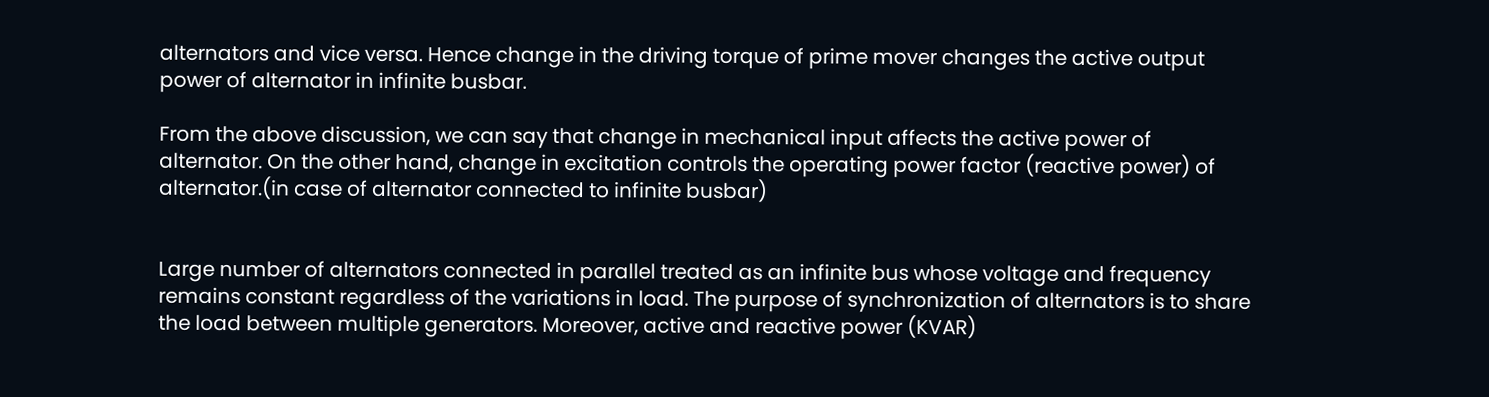alternators and vice versa. Hence change in the driving torque of prime mover changes the active output power of alternator in infinite busbar.

From the above discussion, we can say that change in mechanical input affects the active power of alternator. On the other hand, change in excitation controls the operating power factor (reactive power) of alternator.(in case of alternator connected to infinite busbar)


Large number of alternators connected in parallel treated as an infinite bus whose voltage and frequency remains constant regardless of the variations in load. The purpose of synchronization of alternators is to share the load between multiple generators. Moreover, active and reactive power (KVAR)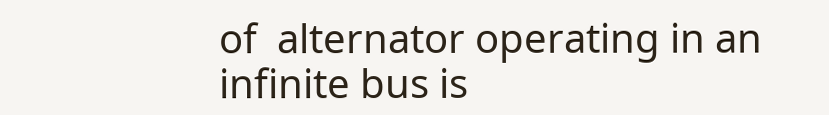of  alternator operating in an infinite bus is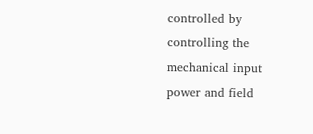controlled by controlling the mechanical input power and field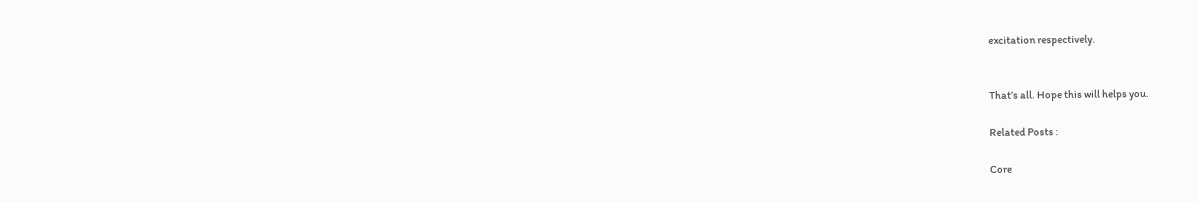excitation respectively.


That’s all. Hope this will helps you.

Related Posts :

Core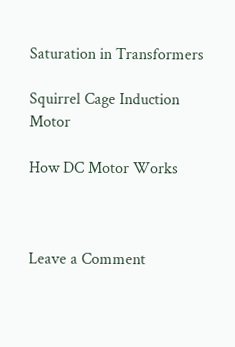Saturation in Transformers

Squirrel Cage Induction Motor

How DC Motor Works



Leave a Comment